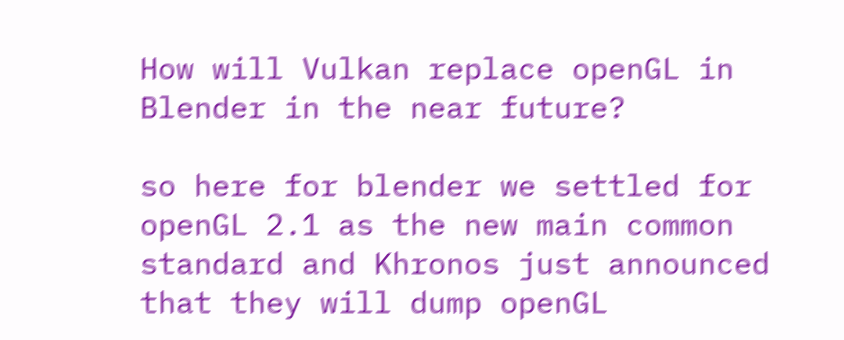How will Vulkan replace openGL in Blender in the near future?

so here for blender we settled for openGL 2.1 as the new main common standard and Khronos just announced that they will dump openGL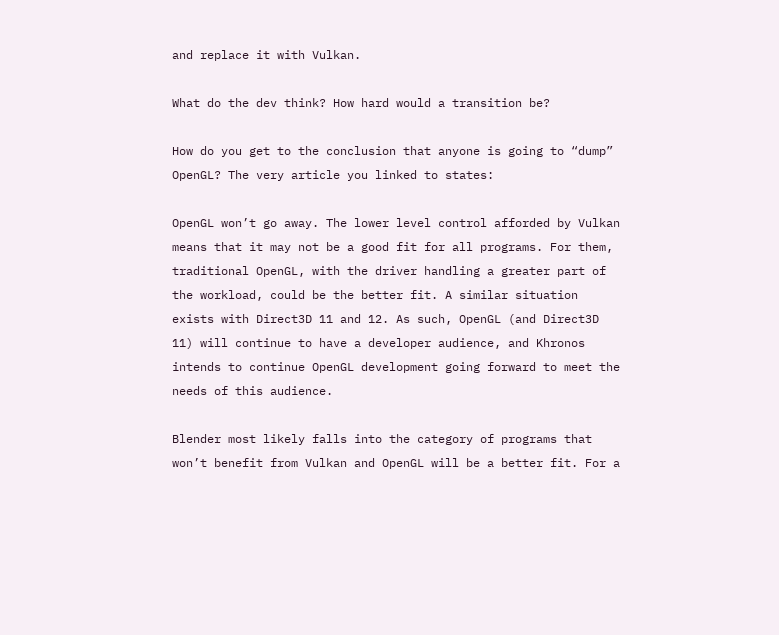and replace it with Vulkan.

What do the dev think? How hard would a transition be?

How do you get to the conclusion that anyone is going to “dump” OpenGL? The very article you linked to states:

OpenGL won’t go away. The lower level control afforded by Vulkan means that it may not be a good fit for all programs. For them, traditional OpenGL, with the driver handling a greater part of the workload, could be the better fit. A similar situation exists with Direct3D 11 and 12. As such, OpenGL (and Direct3D 11) will continue to have a developer audience, and Khronos intends to continue OpenGL development going forward to meet the needs of this audience.

Blender most likely falls into the category of programs that won’t benefit from Vulkan and OpenGL will be a better fit. For a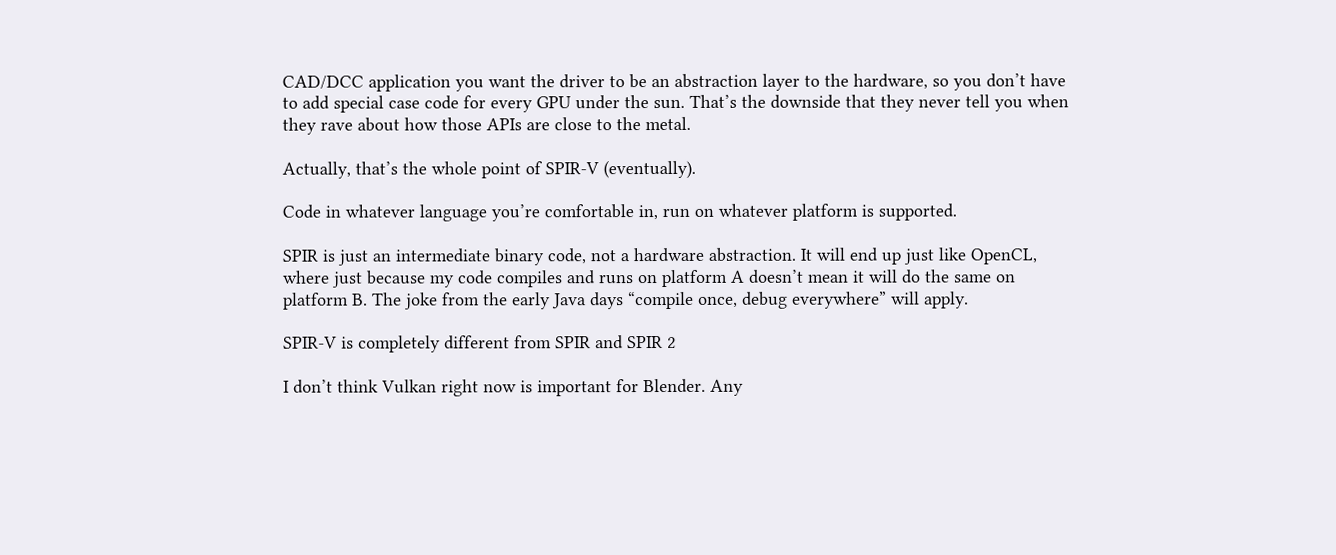CAD/DCC application you want the driver to be an abstraction layer to the hardware, so you don’t have to add special case code for every GPU under the sun. That’s the downside that they never tell you when they rave about how those APIs are close to the metal.

Actually, that’s the whole point of SPIR-V (eventually).

Code in whatever language you’re comfortable in, run on whatever platform is supported.

SPIR is just an intermediate binary code, not a hardware abstraction. It will end up just like OpenCL, where just because my code compiles and runs on platform A doesn’t mean it will do the same on platform B. The joke from the early Java days “compile once, debug everywhere” will apply.

SPIR-V is completely different from SPIR and SPIR 2

I don’t think Vulkan right now is important for Blender. Any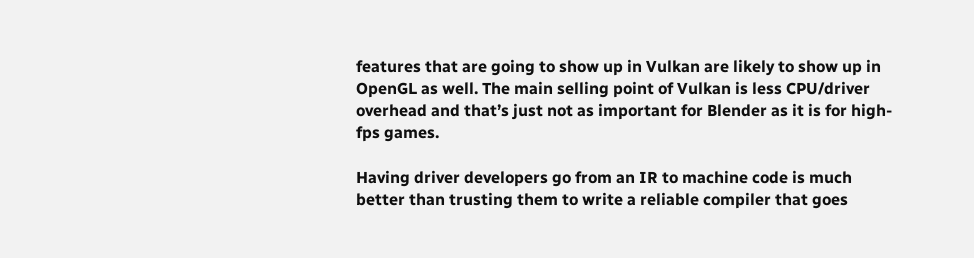features that are going to show up in Vulkan are likely to show up in OpenGL as well. The main selling point of Vulkan is less CPU/driver overhead and that’s just not as important for Blender as it is for high-fps games.

Having driver developers go from an IR to machine code is much better than trusting them to write a reliable compiler that goes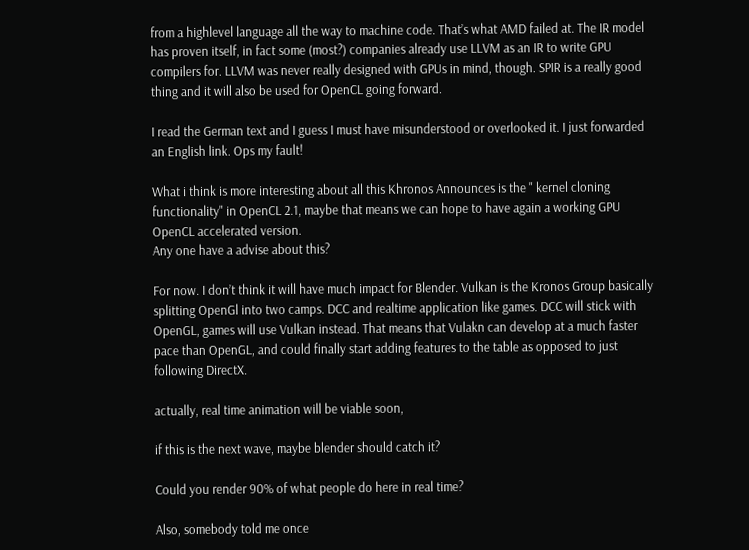from a highlevel language all the way to machine code. That’s what AMD failed at. The IR model has proven itself, in fact some (most?) companies already use LLVM as an IR to write GPU compilers for. LLVM was never really designed with GPUs in mind, though. SPIR is a really good thing and it will also be used for OpenCL going forward.

I read the German text and I guess I must have misunderstood or overlooked it. I just forwarded an English link. Ops my fault!

What i think is more interesting about all this Khronos Announces is the " kernel cloning functionality" in OpenCL 2.1, maybe that means we can hope to have again a working GPU OpenCL accelerated version.
Any one have a advise about this?

For now. I don’t think it will have much impact for Blender. Vulkan is the Kronos Group basically splitting OpenGl into two camps. DCC and realtime application like games. DCC will stick with OpenGL, games will use Vulkan instead. That means that Vulakn can develop at a much faster pace than OpenGL, and could finally start adding features to the table as opposed to just following DirectX.

actually, real time animation will be viable soon,

if this is the next wave, maybe blender should catch it?

Could you render 90% of what people do here in real time?

Also, somebody told me once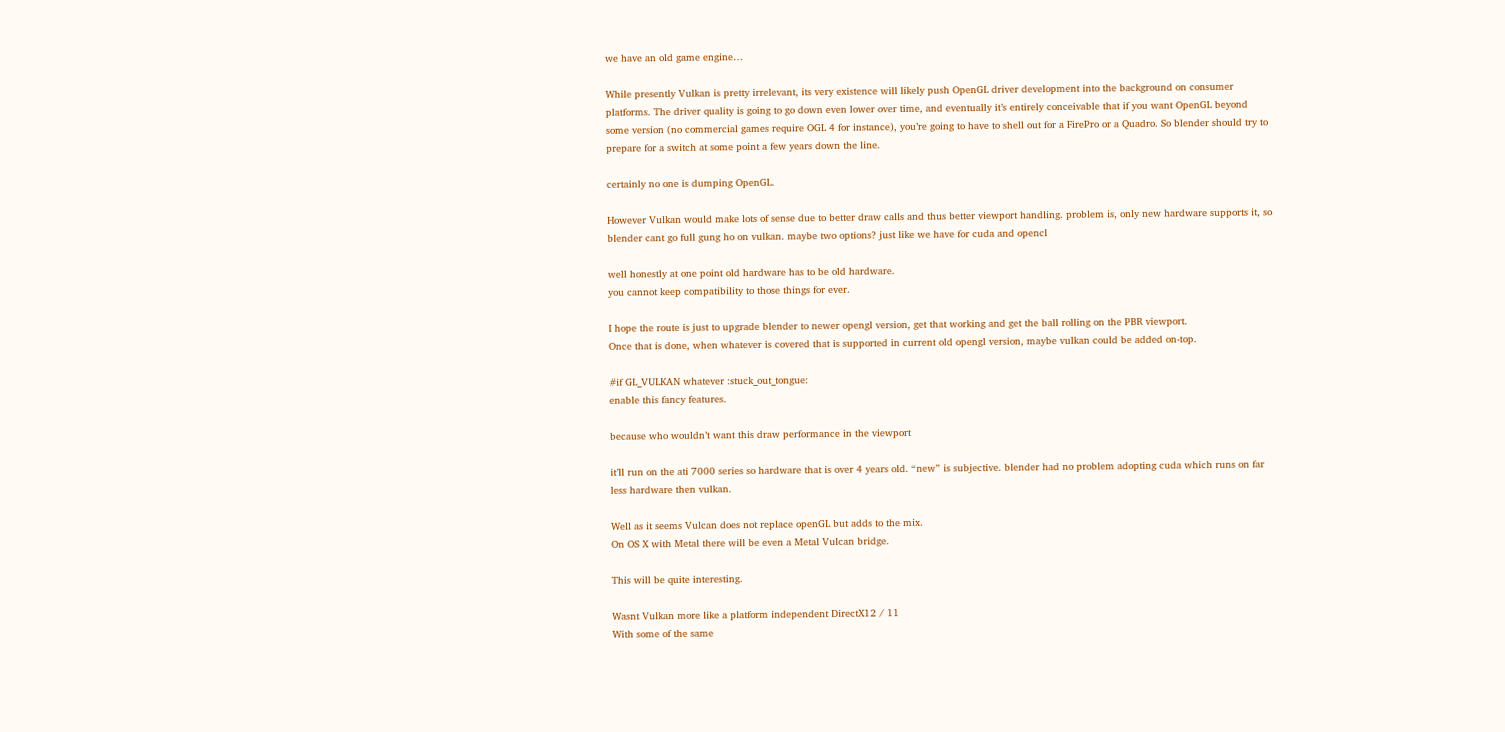we have an old game engine…

While presently Vulkan is pretty irrelevant, its very existence will likely push OpenGL driver development into the background on consumer platforms. The driver quality is going to go down even lower over time, and eventually it’s entirely conceivable that if you want OpenGL beyond some version (no commercial games require OGL 4 for instance), you’re going to have to shell out for a FirePro or a Quadro. So blender should try to prepare for a switch at some point a few years down the line.

certainly no one is dumping OpenGL.

However Vulkan would make lots of sense due to better draw calls and thus better viewport handling. problem is, only new hardware supports it, so blender cant go full gung ho on vulkan. maybe two options? just like we have for cuda and opencl

well honestly at one point old hardware has to be old hardware.
you cannot keep compatibility to those things for ever.

I hope the route is just to upgrade blender to newer opengl version, get that working and get the ball rolling on the PBR viewport.
Once that is done, when whatever is covered that is supported in current old opengl version, maybe vulkan could be added on-top.

#if GL_VULKAN whatever :stuck_out_tongue:
enable this fancy features.

because who wouldn’t want this draw performance in the viewport

it’ll run on the ati 7000 series so hardware that is over 4 years old. “new” is subjective. blender had no problem adopting cuda which runs on far less hardware then vulkan.

Well as it seems Vulcan does not replace openGL but adds to the mix.
On OS X with Metal there will be even a Metal Vulcan bridge.

This will be quite interesting.

Wasnt Vulkan more like a platform independent DirectX12 / 11
With some of the same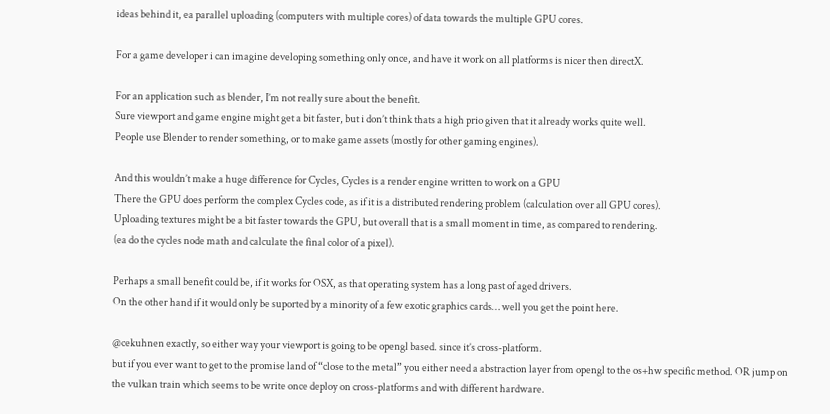ideas behind it, ea parallel uploading (computers with multiple cores) of data towards the multiple GPU cores.

For a game developer i can imagine developing something only once, and have it work on all platforms is nicer then directX.

For an application such as blender, I’m not really sure about the benefit.
Sure viewport and game engine might get a bit faster, but i don’t think thats a high prio given that it already works quite well.
People use Blender to render something, or to make game assets (mostly for other gaming engines).

And this wouldn’t make a huge difference for Cycles, Cycles is a render engine written to work on a GPU
There the GPU does perform the complex Cycles code, as if it is a distributed rendering problem (calculation over all GPU cores).
Uploading textures might be a bit faster towards the GPU, but overall that is a small moment in time, as compared to rendering.
(ea do the cycles node math and calculate the final color of a pixel).

Perhaps a small benefit could be, if it works for OSX, as that operating system has a long past of aged drivers.
On the other hand if it would only be suported by a minority of a few exotic graphics cards… well you get the point here.

@cekuhnen exactly, so either way your viewport is going to be opengl based. since it’s cross-platform.
but if you ever want to get to the promise land of “close to the metal” you either need a abstraction layer from opengl to the os+hw specific method. OR jump on the vulkan train which seems to be write once deploy on cross-platforms and with different hardware.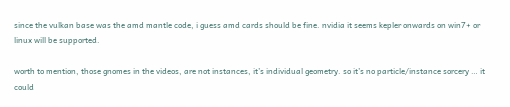since the vulkan base was the amd mantle code, i guess amd cards should be fine. nvidia it seems kepler onwards on win7+ or linux will be supported.

worth to mention, those gnomes in the videos, are not instances, it’s individual geometry. so it’s no particle/instance sorcery … it could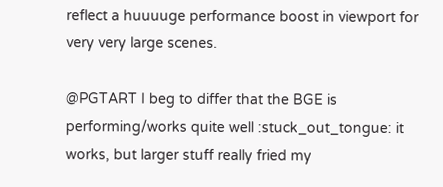reflect a huuuuge performance boost in viewport for very very large scenes.

@PGTART I beg to differ that the BGE is performing/works quite well :stuck_out_tongue: it works, but larger stuff really fried my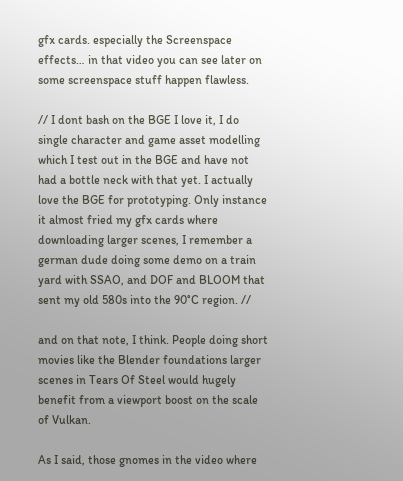gfx cards. especially the Screenspace effects… in that video you can see later on some screenspace stuff happen flawless.

// I dont bash on the BGE I love it, I do single character and game asset modelling which I test out in the BGE and have not had a bottle neck with that yet. I actually love the BGE for prototyping. Only instance it almost fried my gfx cards where downloading larger scenes, I remember a german dude doing some demo on a train yard with SSAO, and DOF and BLOOM that sent my old 580s into the 90°C region. //

and on that note, I think. People doing short movies like the Blender foundations larger scenes in Tears Of Steel would hugely benefit from a viewport boost on the scale of Vulkan.

As I said, those gnomes in the video where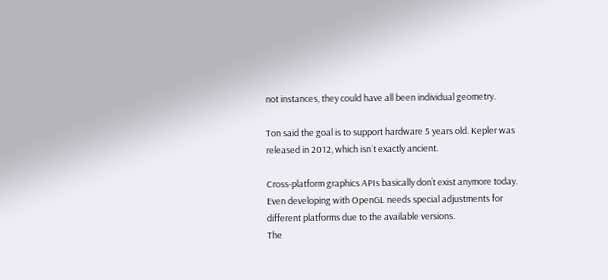not instances, they could have all been individual geometry.

Ton said the goal is to support hardware 5 years old. Kepler was released in 2012, which isn´t exactly ancient.

Cross-platform graphics APIs basically don’t exist anymore today. Even developing with OpenGL needs special adjustments for different platforms due to the available versions.
The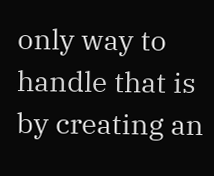only way to handle that is by creating an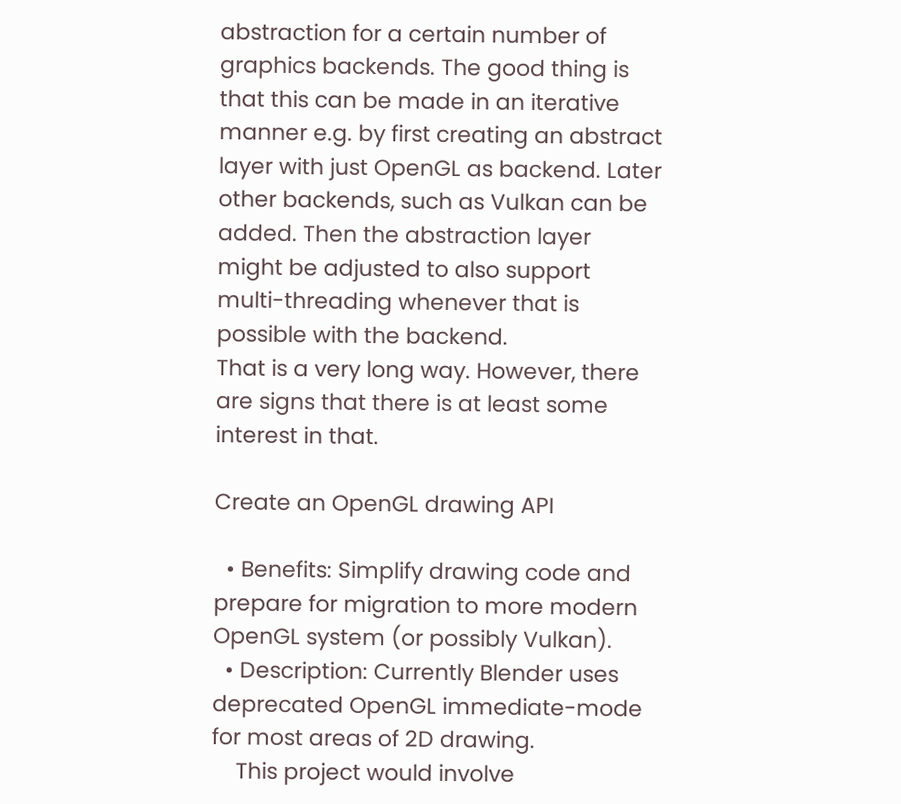abstraction for a certain number of graphics backends. The good thing is that this can be made in an iterative manner e.g. by first creating an abstract layer with just OpenGL as backend. Later other backends, such as Vulkan can be added. Then the abstraction layer might be adjusted to also support multi-threading whenever that is possible with the backend.
That is a very long way. However, there are signs that there is at least some interest in that.

Create an OpenGL drawing API

  • Benefits: Simplify drawing code and prepare for migration to more modern OpenGL system (or possibly Vulkan).
  • Description: Currently Blender uses deprecated OpenGL immediate-mode for most areas of 2D drawing.
    This project would involve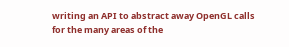writing an API to abstract away OpenGL calls for the many areas of the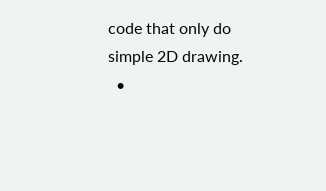code that only do simple 2D drawing.
  •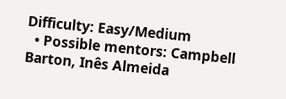Difficulty: Easy/Medium
  • Possible mentors: Campbell Barton, Inês Almeida